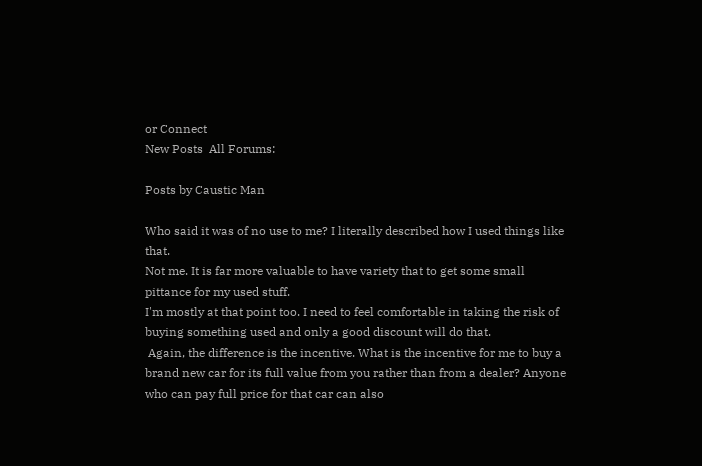or Connect
New Posts  All Forums:

Posts by Caustic Man

Who said it was of no use to me? I literally described how I used things like that.
Not me. It is far more valuable to have variety that to get some small pittance for my used stuff.
I'm mostly at that point too. I need to feel comfortable in taking the risk of buying something used and only a good discount will do that.
 Again, the difference is the incentive. What is the incentive for me to buy a brand new car for its full value from you rather than from a dealer? Anyone who can pay full price for that car can also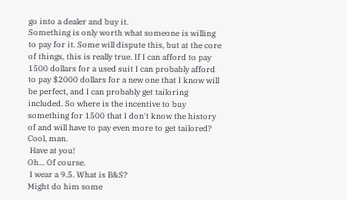go into a dealer and buy it.
Something is only worth what someone is willing to pay for it. Some will dispute this, but at the core of things, this is really true. If I can afford to pay 1500 dollars for a used suit I can probably afford to pay $2000 dollars for a new one that I know will be perfect, and I can probably get tailoring included. So where is the incentive to buy something for 1500 that I don't know the history of and will have to pay even more to get tailored?
Cool, man.
 Have at you!
Oh... Of course.
 I wear a 9.5. What is B&S?
Might do him some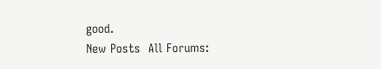good.
New Posts  All Forums: